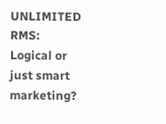UNLIMITED RMS: Logical or just smart marketing?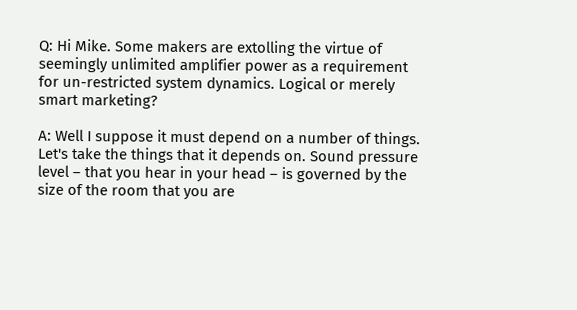Q: Hi Mike. Some makers are extolling the virtue of seemingly unlimited amplifier power as a requirement for un-restricted system dynamics. Logical or merely smart marketing?

A: Well I suppose it must depend on a number of things. Let's take the things that it depends on. Sound pressure level – that you hear in your head – is governed by the size of the room that you are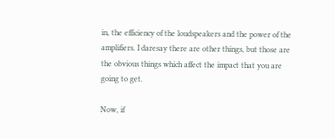in, the efficiency of the loudspeakers and the power of the amplifiers. I daresay there are other things, but those are the obvious things which affect the impact that you are going to get.

Now, if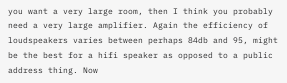you want a very large room, then I think you probably need a very large amplifier. Again the efficiency of loudspeakers varies between perhaps 84db and 95, might be the best for a hifi speaker as opposed to a public address thing. Now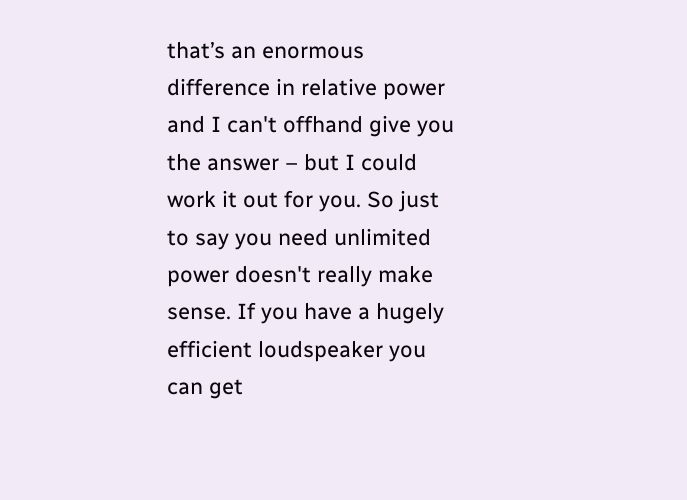that’s an enormous difference in relative power and I can't offhand give you the answer – but I could work it out for you. So just to say you need unlimited power doesn't really make sense. If you have a hugely efficient loudspeaker you can get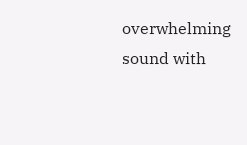overwhelming sound with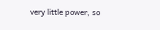very little power, so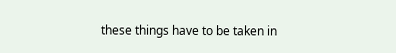these things have to be taken in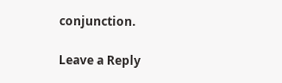conjunction.

Leave a Reply